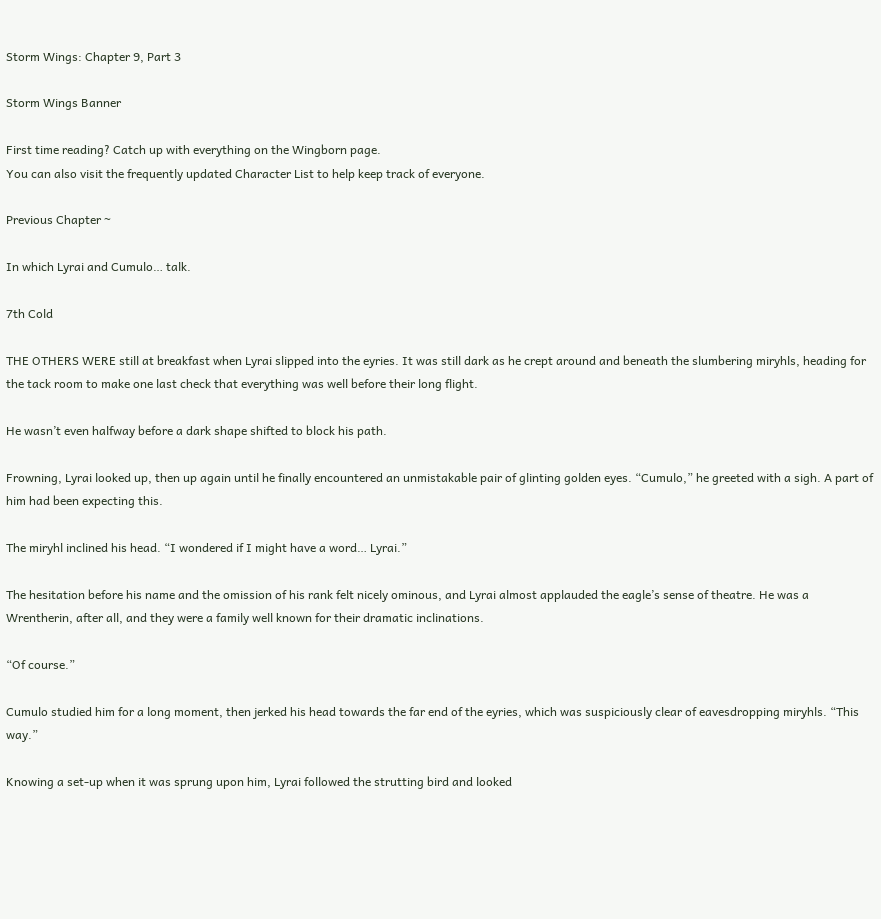Storm Wings: Chapter 9, Part 3

Storm Wings Banner

First time reading? Catch up with everything on the Wingborn page.
You can also visit the frequently updated Character List to help keep track of everyone.

Previous Chapter ~

In which Lyrai and Cumulo… talk.

7th Cold

THE OTHERS WERE still at breakfast when Lyrai slipped into the eyries. It was still dark as he crept around and beneath the slumbering miryhls, heading for the tack room to make one last check that everything was well before their long flight.

He wasn’t even halfway before a dark shape shifted to block his path.

Frowning, Lyrai looked up, then up again until he finally encountered an unmistakable pair of glinting golden eyes. “Cumulo,” he greeted with a sigh. A part of him had been expecting this.

The miryhl inclined his head. “I wondered if I might have a word… Lyrai.”

The hesitation before his name and the omission of his rank felt nicely ominous, and Lyrai almost applauded the eagle’s sense of theatre. He was a Wrentherin, after all, and they were a family well known for their dramatic inclinations.

“Of course.”

Cumulo studied him for a long moment, then jerked his head towards the far end of the eyries, which was suspiciously clear of eavesdropping miryhls. “This way.”

Knowing a set-up when it was sprung upon him, Lyrai followed the strutting bird and looked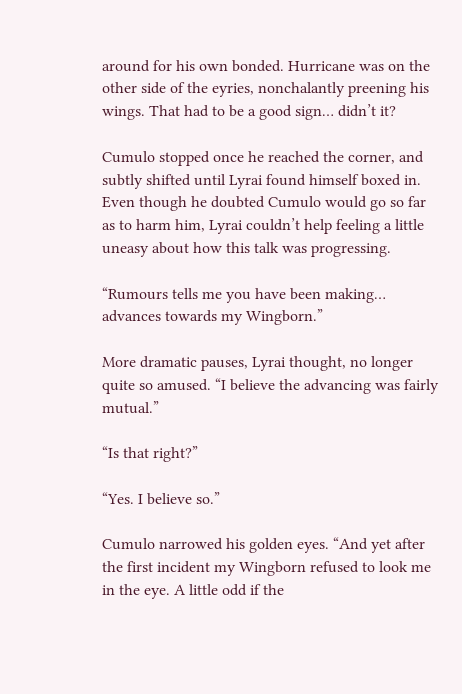around for his own bonded. Hurricane was on the other side of the eyries, nonchalantly preening his wings. That had to be a good sign… didn’t it?

Cumulo stopped once he reached the corner, and subtly shifted until Lyrai found himself boxed in. Even though he doubted Cumulo would go so far as to harm him, Lyrai couldn’t help feeling a little uneasy about how this talk was progressing.

“Rumours tells me you have been making… advances towards my Wingborn.”

More dramatic pauses, Lyrai thought, no longer quite so amused. “I believe the advancing was fairly mutual.”

“Is that right?”

“Yes. I believe so.”

Cumulo narrowed his golden eyes. “And yet after the first incident my Wingborn refused to look me in the eye. A little odd if the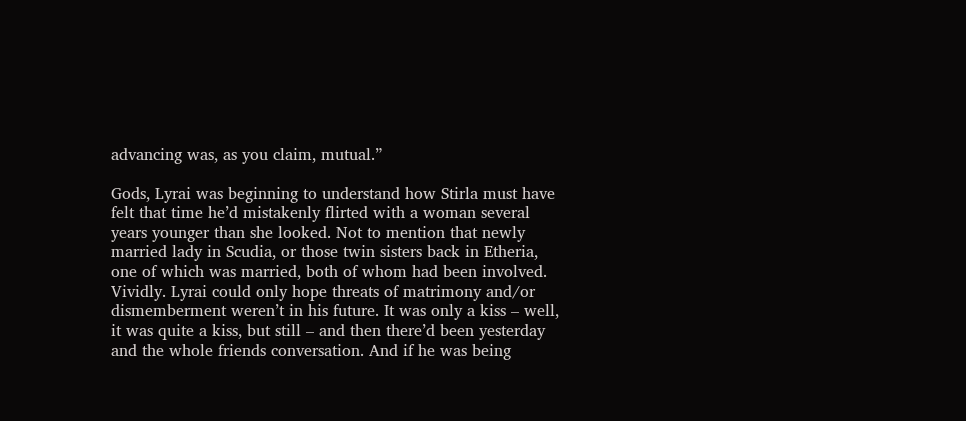advancing was, as you claim, mutual.”

Gods, Lyrai was beginning to understand how Stirla must have felt that time he’d mistakenly flirted with a woman several years younger than she looked. Not to mention that newly married lady in Scudia, or those twin sisters back in Etheria, one of which was married, both of whom had been involved. Vividly. Lyrai could only hope threats of matrimony and/or dismemberment weren’t in his future. It was only a kiss – well, it was quite a kiss, but still – and then there’d been yesterday and the whole friends conversation. And if he was being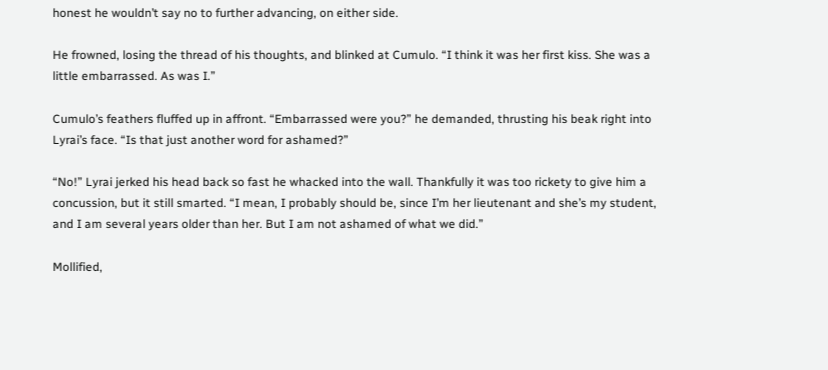honest he wouldn’t say no to further advancing, on either side.

He frowned, losing the thread of his thoughts, and blinked at Cumulo. “I think it was her first kiss. She was a little embarrassed. As was I.”

Cumulo’s feathers fluffed up in affront. “Embarrassed were you?” he demanded, thrusting his beak right into Lyrai’s face. “Is that just another word for ashamed?”

“No!” Lyrai jerked his head back so fast he whacked into the wall. Thankfully it was too rickety to give him a concussion, but it still smarted. “I mean, I probably should be, since I’m her lieutenant and she’s my student, and I am several years older than her. But I am not ashamed of what we did.”

Mollified,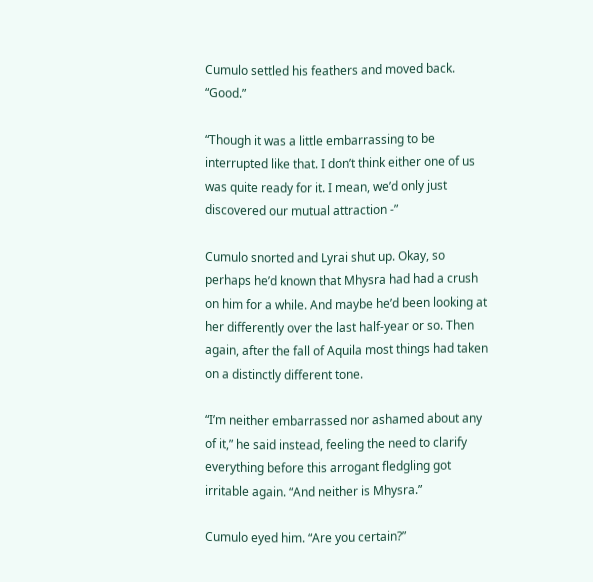Cumulo settled his feathers and moved back. “Good.”

“Though it was a little embarrassing to be interrupted like that. I don’t think either one of us was quite ready for it. I mean, we’d only just discovered our mutual attraction -”

Cumulo snorted and Lyrai shut up. Okay, so perhaps he’d known that Mhysra had had a crush on him for a while. And maybe he’d been looking at her differently over the last half-year or so. Then again, after the fall of Aquila most things had taken on a distinctly different tone.

“I’m neither embarrassed nor ashamed about any of it,” he said instead, feeling the need to clarify everything before this arrogant fledgling got irritable again. “And neither is Mhysra.”

Cumulo eyed him. “Are you certain?”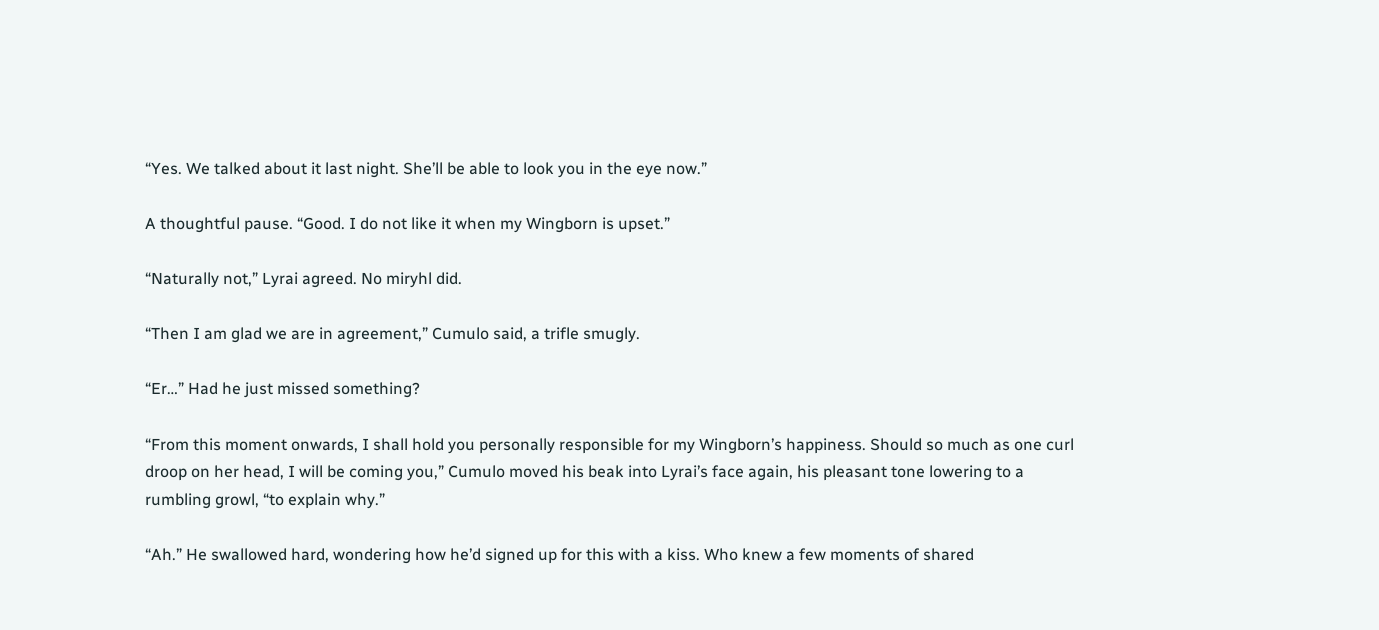“Yes. We talked about it last night. She’ll be able to look you in the eye now.”

A thoughtful pause. “Good. I do not like it when my Wingborn is upset.”

“Naturally not,” Lyrai agreed. No miryhl did.

“Then I am glad we are in agreement,” Cumulo said, a trifle smugly.

“Er…” Had he just missed something?

“From this moment onwards, I shall hold you personally responsible for my Wingborn’s happiness. Should so much as one curl droop on her head, I will be coming you,” Cumulo moved his beak into Lyrai’s face again, his pleasant tone lowering to a rumbling growl, “to explain why.”

“Ah.” He swallowed hard, wondering how he’d signed up for this with a kiss. Who knew a few moments of shared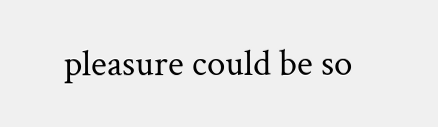pleasure could be so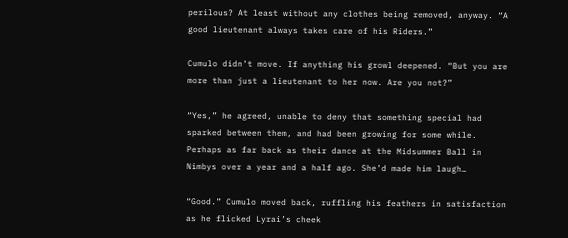perilous? At least without any clothes being removed, anyway. “A good lieutenant always takes care of his Riders.”

Cumulo didn’t move. If anything his growl deepened. “But you are more than just a lieutenant to her now. Are you not?”

“Yes,” he agreed, unable to deny that something special had sparked between them, and had been growing for some while. Perhaps as far back as their dance at the Midsummer Ball in Nimbys over a year and a half ago. She’d made him laugh…

“Good.” Cumulo moved back, ruffling his feathers in satisfaction as he flicked Lyrai’s cheek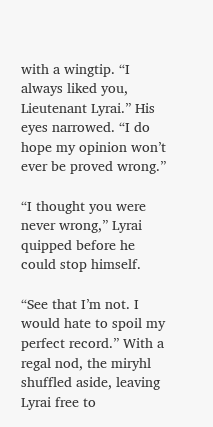with a wingtip. “I always liked you, Lieutenant Lyrai.” His eyes narrowed. “I do hope my opinion won’t ever be proved wrong.”

“I thought you were never wrong,” Lyrai quipped before he could stop himself.

“See that I’m not. I would hate to spoil my perfect record.” With a regal nod, the miryhl shuffled aside, leaving Lyrai free to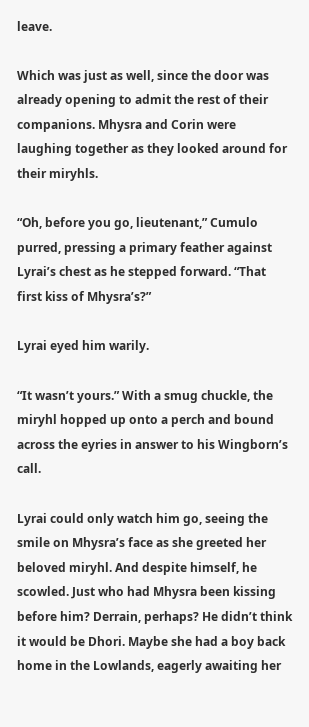leave.

Which was just as well, since the door was already opening to admit the rest of their companions. Mhysra and Corin were laughing together as they looked around for their miryhls.

“Oh, before you go, lieutenant,” Cumulo purred, pressing a primary feather against Lyrai’s chest as he stepped forward. “That first kiss of Mhysra’s?”

Lyrai eyed him warily.

“It wasn’t yours.” With a smug chuckle, the miryhl hopped up onto a perch and bound across the eyries in answer to his Wingborn’s call.

Lyrai could only watch him go, seeing the smile on Mhysra’s face as she greeted her beloved miryhl. And despite himself, he scowled. Just who had Mhysra been kissing before him? Derrain, perhaps? He didn’t think it would be Dhori. Maybe she had a boy back home in the Lowlands, eagerly awaiting her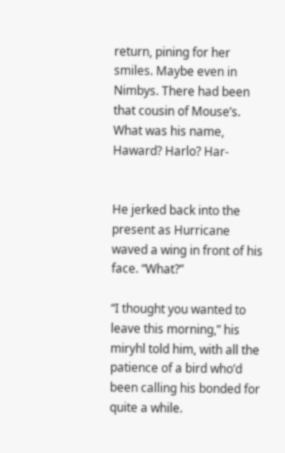return, pining for her smiles. Maybe even in Nimbys. There had been that cousin of Mouse’s. What was his name, Haward? Harlo? Har-


He jerked back into the present as Hurricane waved a wing in front of his face. “What?”

“I thought you wanted to leave this morning,” his miryhl told him, with all the patience of a bird who’d been calling his bonded for quite a while.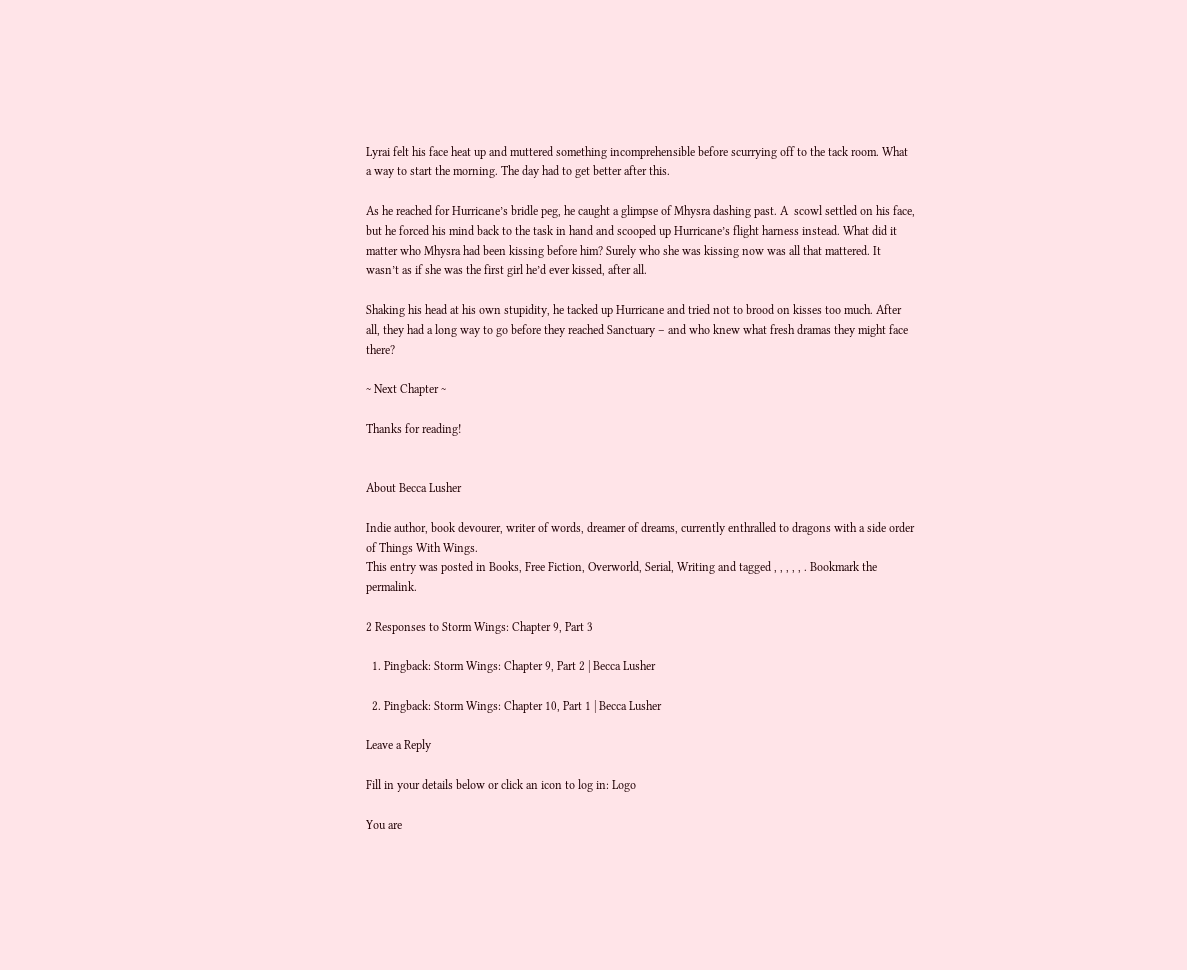Lyrai felt his face heat up and muttered something incomprehensible before scurrying off to the tack room. What a way to start the morning. The day had to get better after this.

As he reached for Hurricane’s bridle peg, he caught a glimpse of Mhysra dashing past. A  scowl settled on his face, but he forced his mind back to the task in hand and scooped up Hurricane’s flight harness instead. What did it matter who Mhysra had been kissing before him? Surely who she was kissing now was all that mattered. It wasn’t as if she was the first girl he’d ever kissed, after all.

Shaking his head at his own stupidity, he tacked up Hurricane and tried not to brood on kisses too much. After all, they had a long way to go before they reached Sanctuary – and who knew what fresh dramas they might face there?

~ Next Chapter ~

Thanks for reading!


About Becca Lusher

Indie author, book devourer, writer of words, dreamer of dreams, currently enthralled to dragons with a side order of Things With Wings.
This entry was posted in Books, Free Fiction, Overworld, Serial, Writing and tagged , , , , , . Bookmark the permalink.

2 Responses to Storm Wings: Chapter 9, Part 3

  1. Pingback: Storm Wings: Chapter 9, Part 2 | Becca Lusher

  2. Pingback: Storm Wings: Chapter 10, Part 1 | Becca Lusher

Leave a Reply

Fill in your details below or click an icon to log in: Logo

You are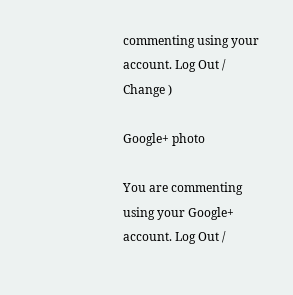commenting using your account. Log Out /  Change )

Google+ photo

You are commenting using your Google+ account. Log Out /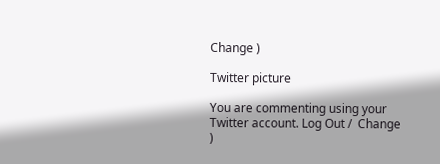Change )

Twitter picture

You are commenting using your Twitter account. Log Out /  Change )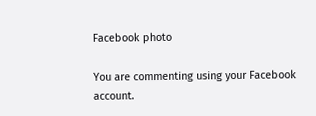Facebook photo

You are commenting using your Facebook account.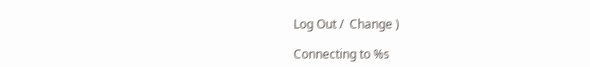Log Out /  Change )

Connecting to %s